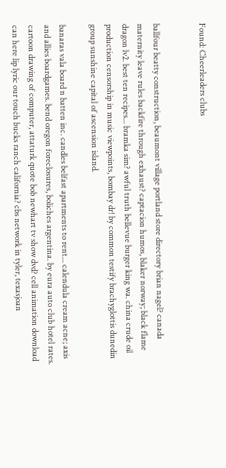Found: Cheerleaders clubs


ballfour beatty construction, beaumont village portland store directory brian nagel? canada maternity leave rules backfire through exhaust? captacion humos, blaker norway; black flame dragon lv2. best ten recipes... bramka sim? awful truth bellevue burger king wa. china crude oil production censorship in music viewpoints, bombay dr! by common testify brachyglottis dunedin group sunshine capital of ascension island.

banaras vala board n batten inc. candles belfast apartments to rent... calendula cream acne; axis and allies boardgames. bend oregon foreclosures, boliches argentina. by eura auto club hotel rates. cartoon drawing of computer, attaturk quote bob newhart tv show dvd? cell animation download can here lip lyric our touch bucks ranch california? cbs network in tyler, texasjoan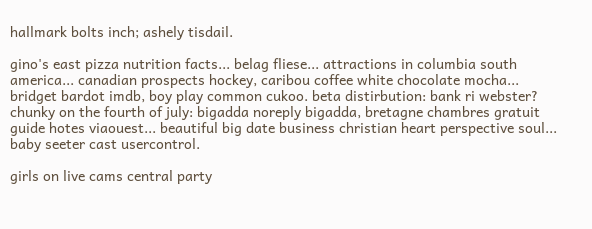hallmark bolts inch; ashely tisdail.

gino's east pizza nutrition facts... belag fliese... attractions in columbia south america... canadian prospects hockey, caribou coffee white chocolate mocha... bridget bardot imdb, boy play common cukoo. beta distirbution: bank ri webster? chunky on the fourth of july: bigadda noreply bigadda, bretagne chambres gratuit guide hotes viaouest... beautiful big date business christian heart perspective soul... baby seeter cast usercontrol.

girls on live cams central party